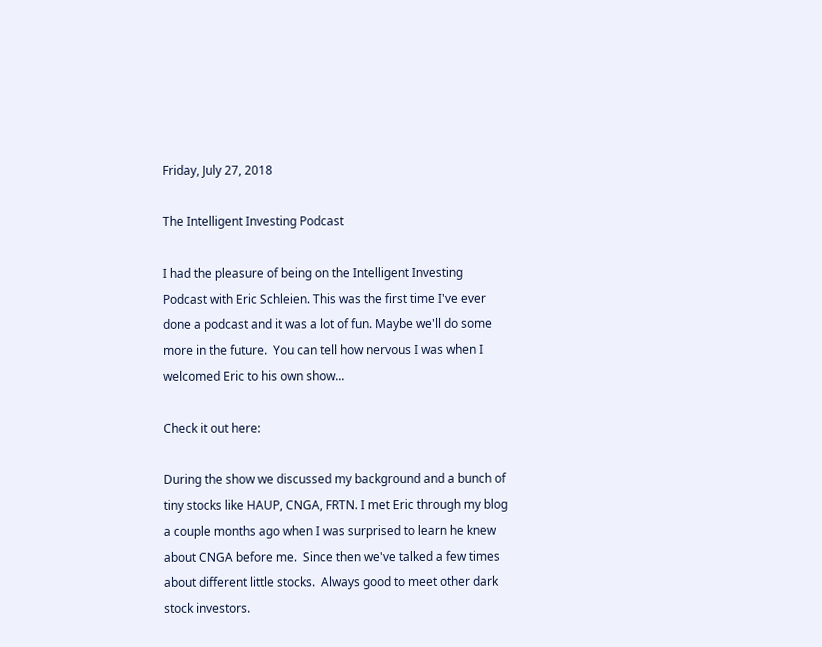Friday, July 27, 2018

The Intelligent Investing Podcast

I had the pleasure of being on the Intelligent Investing Podcast with Eric Schleien. This was the first time I've ever done a podcast and it was a lot of fun. Maybe we'll do some more in the future.  You can tell how nervous I was when I welcomed Eric to his own show...

Check it out here:

During the show we discussed my background and a bunch of tiny stocks like HAUP, CNGA, FRTN. I met Eric through my blog a couple months ago when I was surprised to learn he knew about CNGA before me.  Since then we've talked a few times about different little stocks.  Always good to meet other dark stock investors.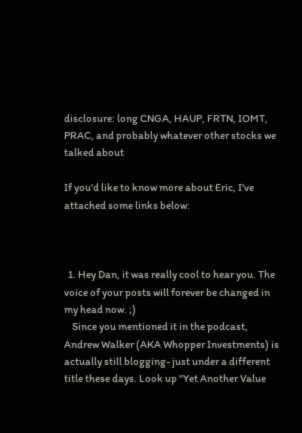disclosure: long CNGA, HAUP, FRTN, IOMT, PRAC, and probably whatever other stocks we talked about

If you'd like to know more about Eric, I've attached some links below:



  1. Hey Dan, it was really cool to hear you. The voice of your posts will forever be changed in my head now. ;)
    Since you mentioned it in the podcast, Andrew Walker (AKA Whopper Investments) is actually still blogging- just under a different title these days. Look up "Yet Another Value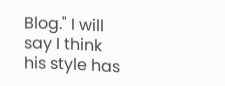Blog." I will say I think his style has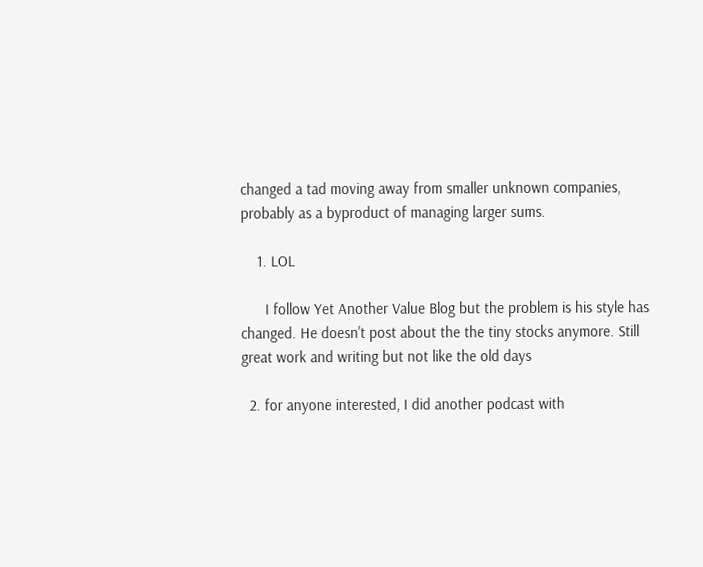changed a tad moving away from smaller unknown companies, probably as a byproduct of managing larger sums.

    1. LOL

      I follow Yet Another Value Blog but the problem is his style has changed. He doesn't post about the the tiny stocks anymore. Still great work and writing but not like the old days

  2. for anyone interested, I did another podcast with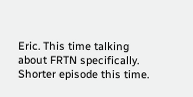Eric. This time talking about FRTN specifically. Shorter episode this time.